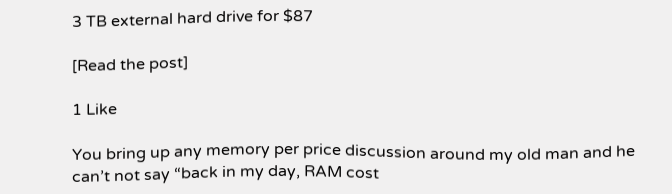3 TB external hard drive for $87

[Read the post]

1 Like

You bring up any memory per price discussion around my old man and he can’t not say “back in my day, RAM cost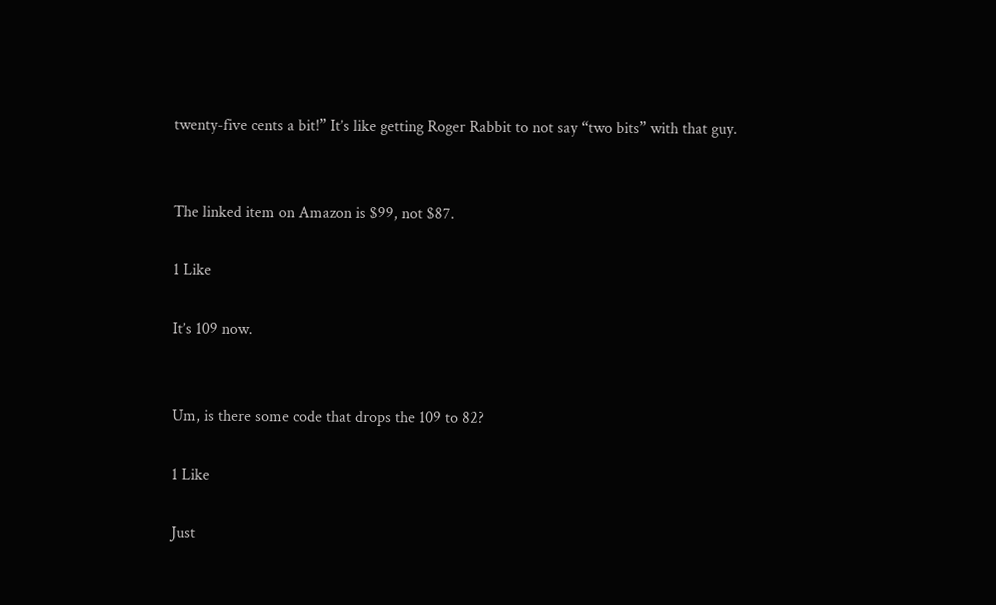twenty-five cents a bit!” It’s like getting Roger Rabbit to not say “two bits” with that guy.


The linked item on Amazon is $99, not $87.

1 Like

It’s 109 now.


Um, is there some code that drops the 109 to 82?

1 Like

Just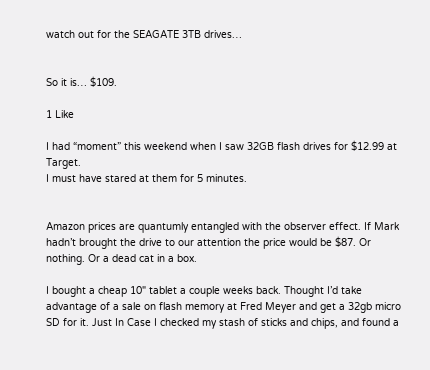watch out for the SEAGATE 3TB drives…


So it is… $109.

1 Like

I had “moment” this weekend when I saw 32GB flash drives for $12.99 at Target.
I must have stared at them for 5 minutes.


Amazon prices are quantumly entangled with the observer effect. If Mark hadn’t brought the drive to our attention the price would be $87. Or nothing. Or a dead cat in a box.

I bought a cheap 10" tablet a couple weeks back. Thought I’d take advantage of a sale on flash memory at Fred Meyer and get a 32gb micro SD for it. Just In Case I checked my stash of sticks and chips, and found a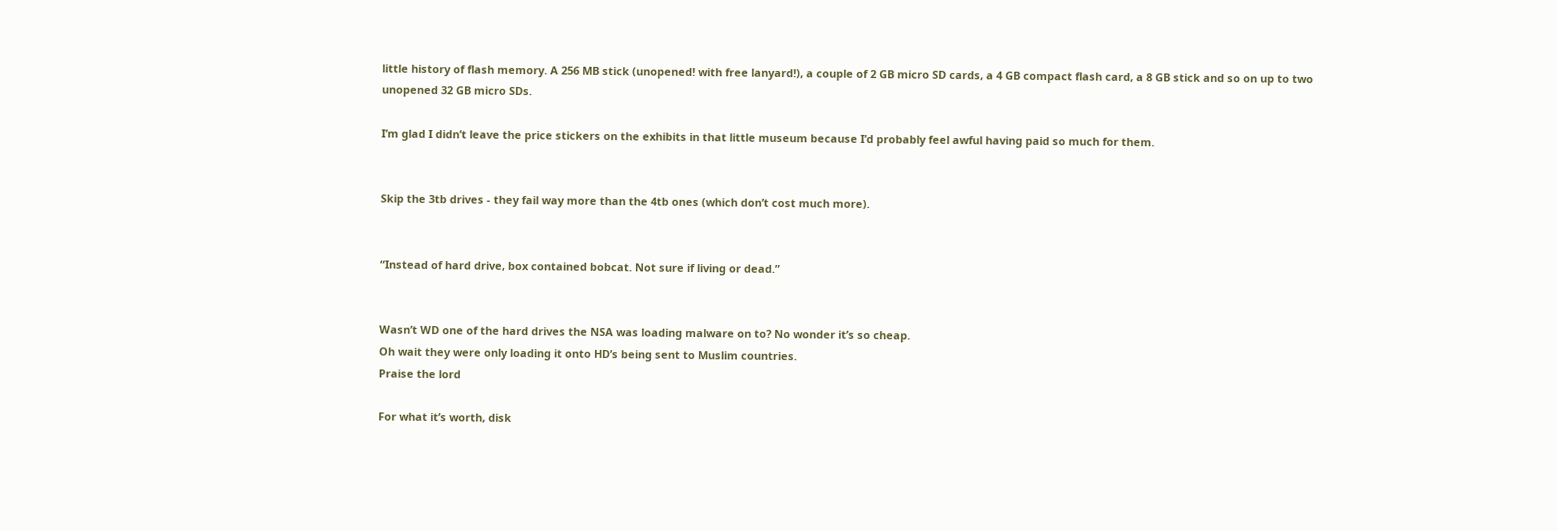little history of flash memory. A 256 MB stick (unopened! with free lanyard!), a couple of 2 GB micro SD cards, a 4 GB compact flash card, a 8 GB stick and so on up to two unopened 32 GB micro SDs.

I’m glad I didn’t leave the price stickers on the exhibits in that little museum because I’d probably feel awful having paid so much for them.


Skip the 3tb drives - they fail way more than the 4tb ones (which don’t cost much more).


“Instead of hard drive, box contained bobcat. Not sure if living or dead.”


Wasn’t WD one of the hard drives the NSA was loading malware on to? No wonder it’s so cheap.
Oh wait they were only loading it onto HD’s being sent to Muslim countries.
Praise the lord

For what it’s worth, disk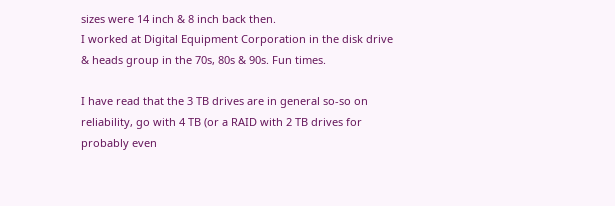sizes were 14 inch & 8 inch back then.
I worked at Digital Equipment Corporation in the disk drive & heads group in the 70s, 80s & 90s. Fun times.

I have read that the 3 TB drives are in general so-so on reliability, go with 4 TB (or a RAID with 2 TB drives for probably even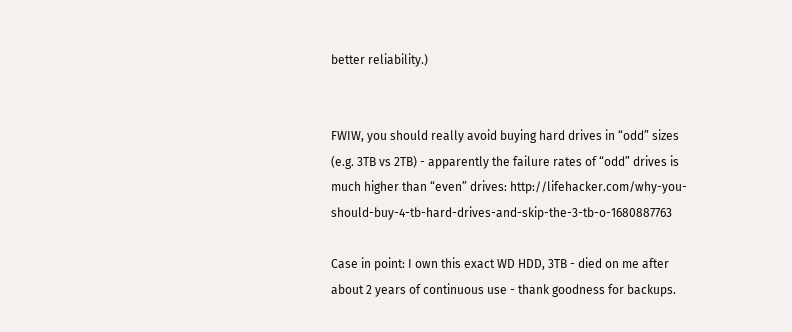better reliability.)


FWIW, you should really avoid buying hard drives in “odd” sizes (e.g. 3TB vs 2TB) - apparently the failure rates of “odd” drives is much higher than “even” drives: http://lifehacker.com/why-you-should-buy-4-tb-hard-drives-and-skip-the-3-tb-o-1680887763

Case in point: I own this exact WD HDD, 3TB - died on me after about 2 years of continuous use - thank goodness for backups.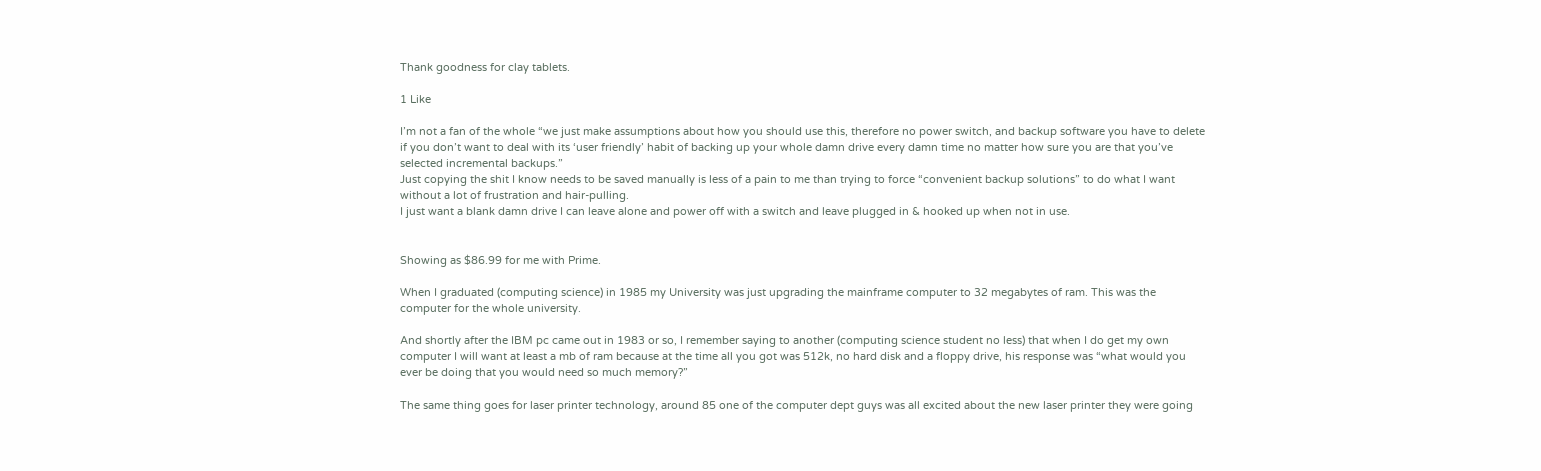Thank goodness for clay tablets.

1 Like

I’m not a fan of the whole “we just make assumptions about how you should use this, therefore no power switch, and backup software you have to delete if you don’t want to deal with its ‘user friendly’ habit of backing up your whole damn drive every damn time no matter how sure you are that you’ve selected incremental backups.”
Just copying the shit I know needs to be saved manually is less of a pain to me than trying to force “convenient backup solutions” to do what I want without a lot of frustration and hair-pulling.
I just want a blank damn drive I can leave alone and power off with a switch and leave plugged in & hooked up when not in use.


Showing as $86.99 for me with Prime.

When I graduated (computing science) in 1985 my University was just upgrading the mainframe computer to 32 megabytes of ram. This was the computer for the whole university.

And shortly after the IBM pc came out in 1983 or so, I remember saying to another (computing science student no less) that when I do get my own computer I will want at least a mb of ram because at the time all you got was 512k, no hard disk and a floppy drive, his response was “what would you ever be doing that you would need so much memory?”

The same thing goes for laser printer technology, around 85 one of the computer dept guys was all excited about the new laser printer they were going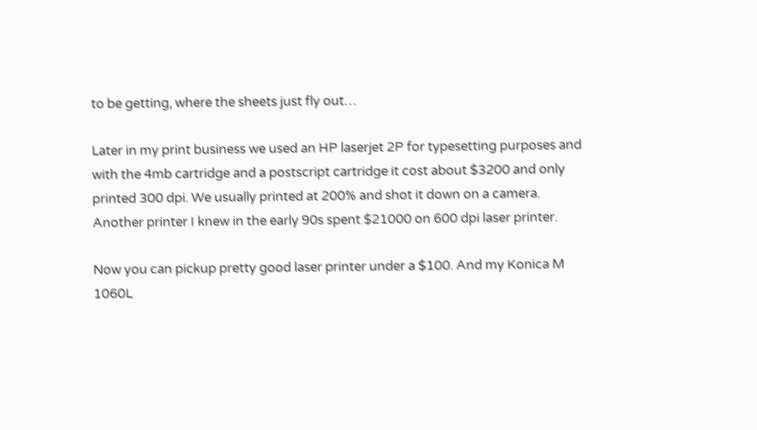to be getting, where the sheets just fly out…

Later in my print business we used an HP laserjet 2P for typesetting purposes and with the 4mb cartridge and a postscript cartridge it cost about $3200 and only printed 300 dpi. We usually printed at 200% and shot it down on a camera. Another printer I knew in the early 90s spent $21000 on 600 dpi laser printer.

Now you can pickup pretty good laser printer under a $100. And my Konica M 1060L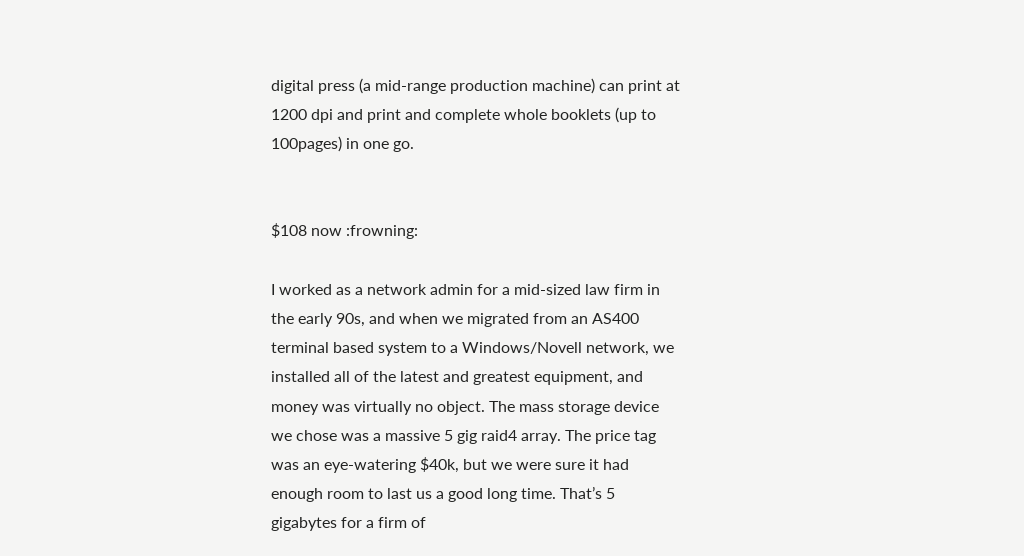digital press (a mid-range production machine) can print at 1200 dpi and print and complete whole booklets (up to 100pages) in one go.


$108 now :frowning:

I worked as a network admin for a mid-sized law firm in the early 90s, and when we migrated from an AS400 terminal based system to a Windows/Novell network, we installed all of the latest and greatest equipment, and money was virtually no object. The mass storage device we chose was a massive 5 gig raid4 array. The price tag was an eye-watering $40k, but we were sure it had enough room to last us a good long time. That’s 5 gigabytes for a firm of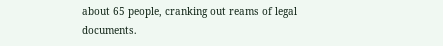about 65 people, cranking out reams of legal documents.